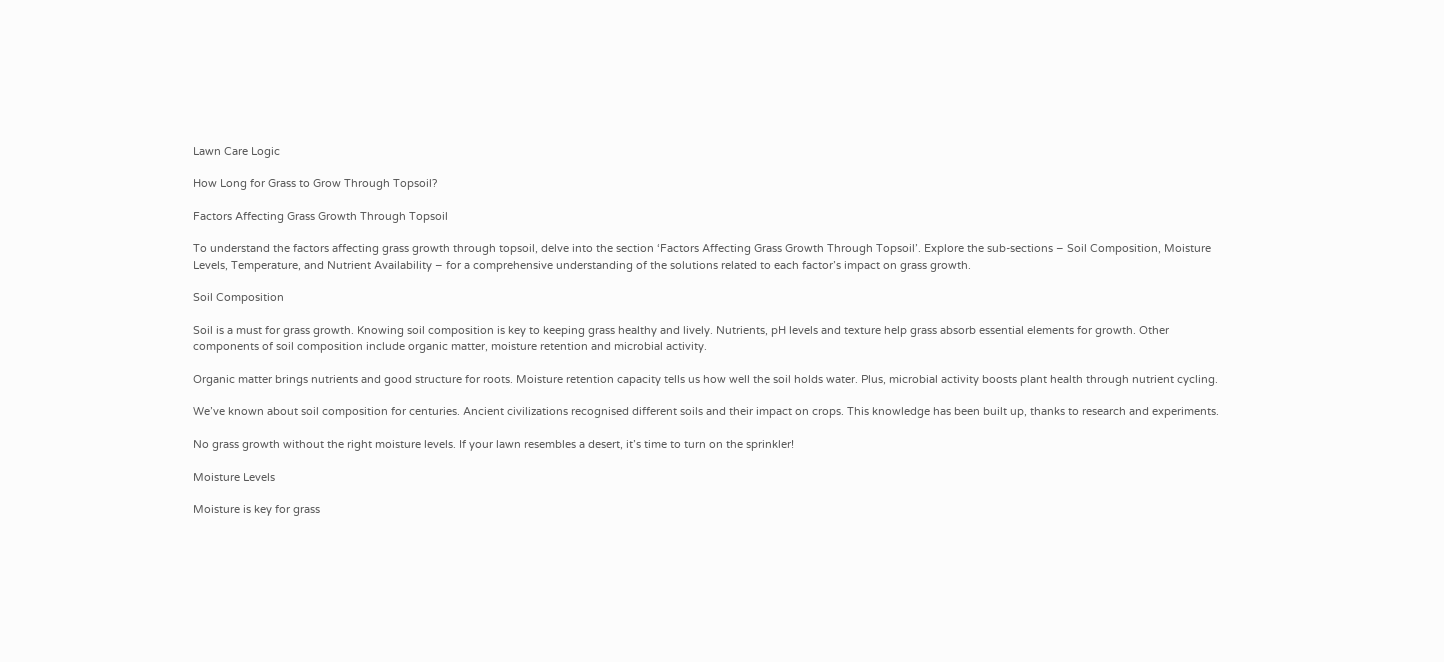Lawn Care Logic

How Long for Grass to Grow Through Topsoil?

Factors Affecting Grass Growth Through Topsoil

To understand the factors affecting grass growth through topsoil, delve into the section ‘Factors Affecting Grass Growth Through Topsoil’. Explore the sub-sections – Soil Composition, Moisture Levels, Temperature, and Nutrient Availability – for a comprehensive understanding of the solutions related to each factor’s impact on grass growth.

Soil Composition

Soil is a must for grass growth. Knowing soil composition is key to keeping grass healthy and lively. Nutrients, pH levels and texture help grass absorb essential elements for growth. Other components of soil composition include organic matter, moisture retention and microbial activity.

Organic matter brings nutrients and good structure for roots. Moisture retention capacity tells us how well the soil holds water. Plus, microbial activity boosts plant health through nutrient cycling.

We’ve known about soil composition for centuries. Ancient civilizations recognised different soils and their impact on crops. This knowledge has been built up, thanks to research and experiments.

No grass growth without the right moisture levels. If your lawn resembles a desert, it’s time to turn on the sprinkler!

Moisture Levels

Moisture is key for grass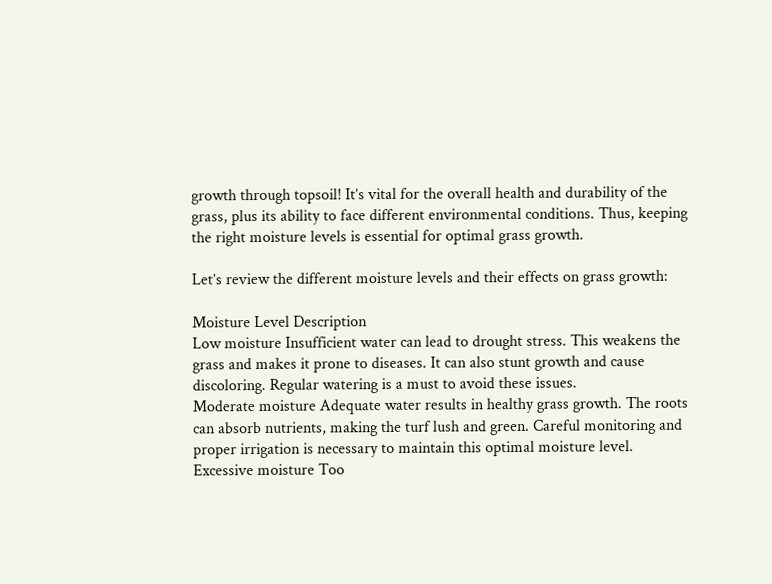growth through topsoil! It’s vital for the overall health and durability of the grass, plus its ability to face different environmental conditions. Thus, keeping the right moisture levels is essential for optimal grass growth.

Let’s review the different moisture levels and their effects on grass growth:

Moisture Level Description
Low moisture Insufficient water can lead to drought stress. This weakens the grass and makes it prone to diseases. It can also stunt growth and cause discoloring. Regular watering is a must to avoid these issues.
Moderate moisture Adequate water results in healthy grass growth. The roots can absorb nutrients, making the turf lush and green. Careful monitoring and proper irrigation is necessary to maintain this optimal moisture level.
Excessive moisture Too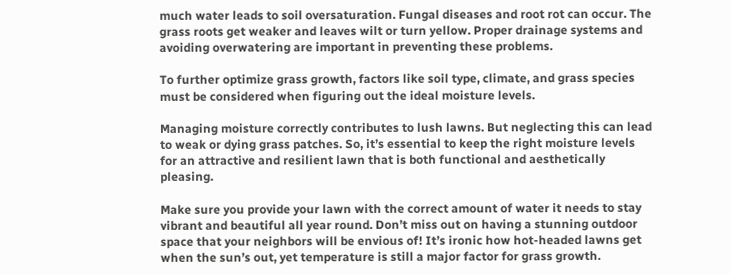much water leads to soil oversaturation. Fungal diseases and root rot can occur. The grass roots get weaker and leaves wilt or turn yellow. Proper drainage systems and avoiding overwatering are important in preventing these problems.

To further optimize grass growth, factors like soil type, climate, and grass species must be considered when figuring out the ideal moisture levels.

Managing moisture correctly contributes to lush lawns. But neglecting this can lead to weak or dying grass patches. So, it’s essential to keep the right moisture levels for an attractive and resilient lawn that is both functional and aesthetically pleasing.

Make sure you provide your lawn with the correct amount of water it needs to stay vibrant and beautiful all year round. Don’t miss out on having a stunning outdoor space that your neighbors will be envious of! It’s ironic how hot-headed lawns get when the sun’s out, yet temperature is still a major factor for grass growth.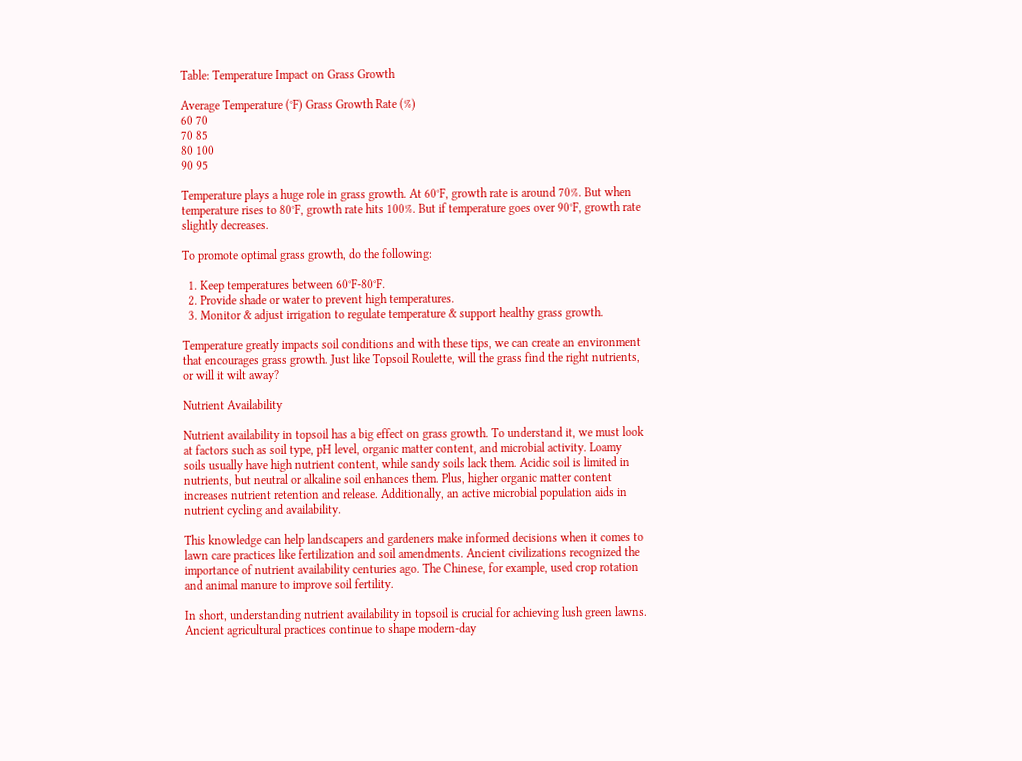Table: Temperature Impact on Grass Growth

Average Temperature (°F) Grass Growth Rate (%)
60 70
70 85
80 100
90 95

Temperature plays a huge role in grass growth. At 60°F, growth rate is around 70%. But when temperature rises to 80°F, growth rate hits 100%. But if temperature goes over 90°F, growth rate slightly decreases.

To promote optimal grass growth, do the following:

  1. Keep temperatures between 60°F-80°F.
  2. Provide shade or water to prevent high temperatures.
  3. Monitor & adjust irrigation to regulate temperature & support healthy grass growth.

Temperature greatly impacts soil conditions and with these tips, we can create an environment that encourages grass growth. Just like Topsoil Roulette, will the grass find the right nutrients, or will it wilt away?

Nutrient Availability

Nutrient availability in topsoil has a big effect on grass growth. To understand it, we must look at factors such as soil type, pH level, organic matter content, and microbial activity. Loamy soils usually have high nutrient content, while sandy soils lack them. Acidic soil is limited in nutrients, but neutral or alkaline soil enhances them. Plus, higher organic matter content increases nutrient retention and release. Additionally, an active microbial population aids in nutrient cycling and availability.

This knowledge can help landscapers and gardeners make informed decisions when it comes to lawn care practices like fertilization and soil amendments. Ancient civilizations recognized the importance of nutrient availability centuries ago. The Chinese, for example, used crop rotation and animal manure to improve soil fertility.

In short, understanding nutrient availability in topsoil is crucial for achieving lush green lawns. Ancient agricultural practices continue to shape modern-day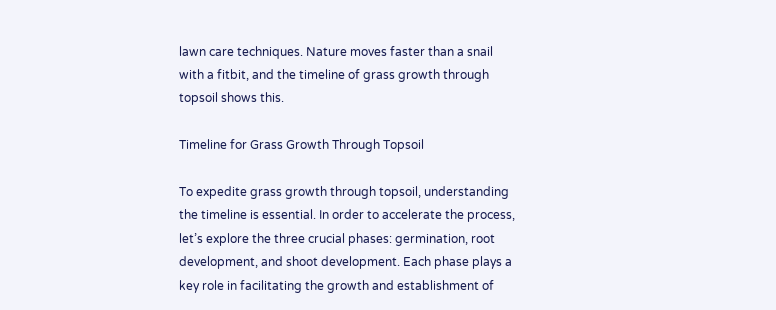lawn care techniques. Nature moves faster than a snail with a fitbit, and the timeline of grass growth through topsoil shows this.

Timeline for Grass Growth Through Topsoil

To expedite grass growth through topsoil, understanding the timeline is essential. In order to accelerate the process, let’s explore the three crucial phases: germination, root development, and shoot development. Each phase plays a key role in facilitating the growth and establishment of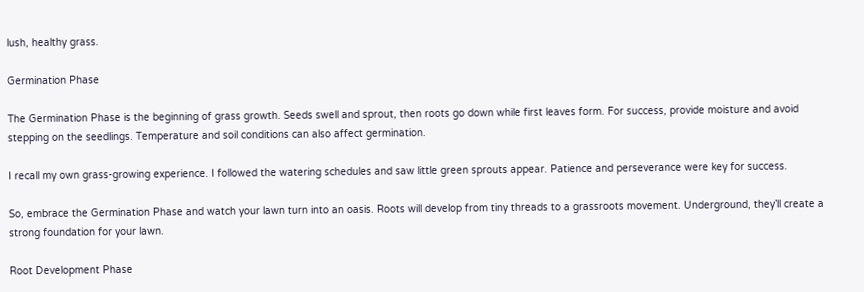lush, healthy grass.

Germination Phase

The Germination Phase is the beginning of grass growth. Seeds swell and sprout, then roots go down while first leaves form. For success, provide moisture and avoid stepping on the seedlings. Temperature and soil conditions can also affect germination.

I recall my own grass-growing experience. I followed the watering schedules and saw little green sprouts appear. Patience and perseverance were key for success.

So, embrace the Germination Phase and watch your lawn turn into an oasis. Roots will develop from tiny threads to a grassroots movement. Underground, they’ll create a strong foundation for your lawn.

Root Development Phase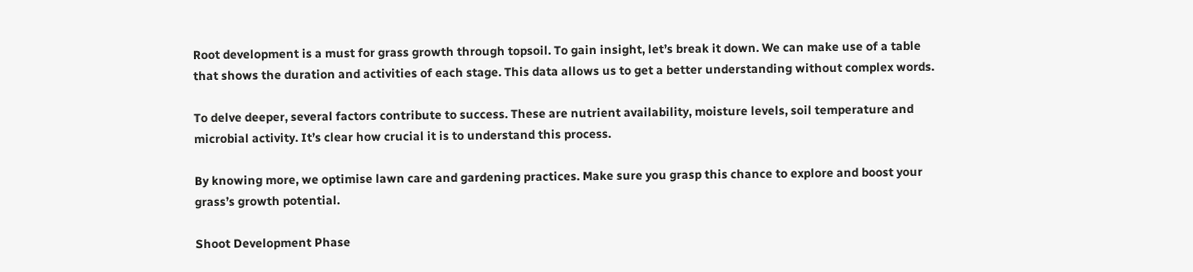Root development is a must for grass growth through topsoil. To gain insight, let’s break it down. We can make use of a table that shows the duration and activities of each stage. This data allows us to get a better understanding without complex words.

To delve deeper, several factors contribute to success. These are nutrient availability, moisture levels, soil temperature and microbial activity. It’s clear how crucial it is to understand this process.

By knowing more, we optimise lawn care and gardening practices. Make sure you grasp this chance to explore and boost your grass’s growth potential.

Shoot Development Phase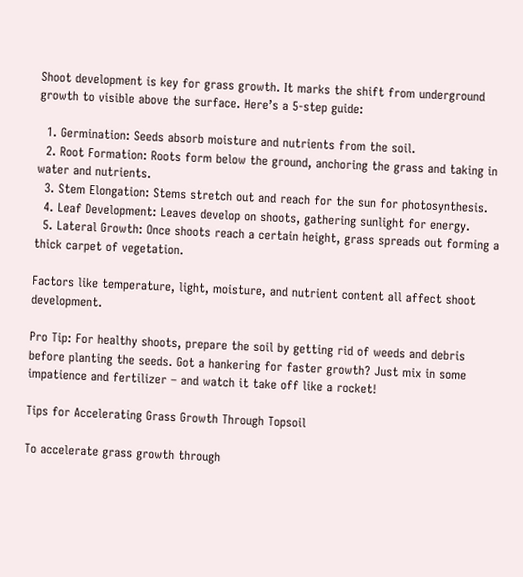Shoot development is key for grass growth. It marks the shift from underground growth to visible above the surface. Here’s a 5-step guide:

  1. Germination: Seeds absorb moisture and nutrients from the soil.
  2. Root Formation: Roots form below the ground, anchoring the grass and taking in water and nutrients.
  3. Stem Elongation: Stems stretch out and reach for the sun for photosynthesis.
  4. Leaf Development: Leaves develop on shoots, gathering sunlight for energy.
  5. Lateral Growth: Once shoots reach a certain height, grass spreads out forming a thick carpet of vegetation.

Factors like temperature, light, moisture, and nutrient content all affect shoot development.

Pro Tip: For healthy shoots, prepare the soil by getting rid of weeds and debris before planting the seeds. Got a hankering for faster growth? Just mix in some impatience and fertilizer – and watch it take off like a rocket!

Tips for Accelerating Grass Growth Through Topsoil

To accelerate grass growth through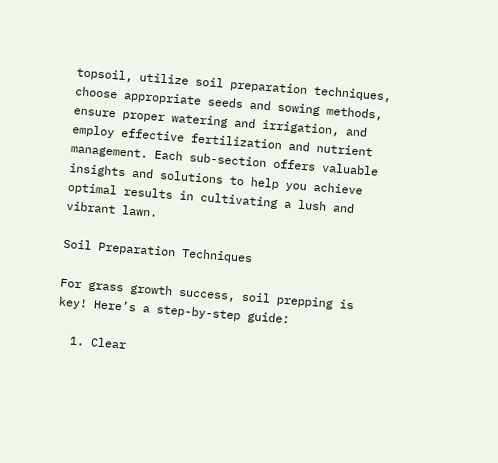topsoil, utilize soil preparation techniques, choose appropriate seeds and sowing methods, ensure proper watering and irrigation, and employ effective fertilization and nutrient management. Each sub-section offers valuable insights and solutions to help you achieve optimal results in cultivating a lush and vibrant lawn.

Soil Preparation Techniques

For grass growth success, soil prepping is key! Here’s a step-by-step guide:

  1. Clear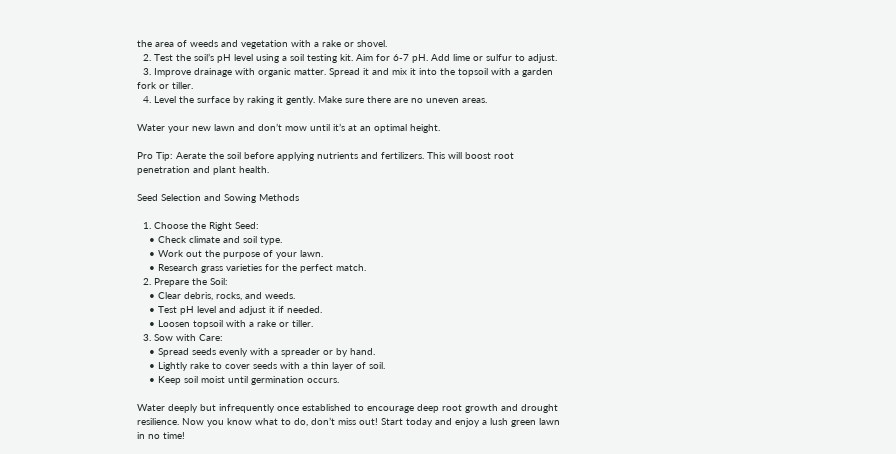the area of weeds and vegetation with a rake or shovel.
  2. Test the soil’s pH level using a soil testing kit. Aim for 6-7 pH. Add lime or sulfur to adjust.
  3. Improve drainage with organic matter. Spread it and mix it into the topsoil with a garden fork or tiller.
  4. Level the surface by raking it gently. Make sure there are no uneven areas.

Water your new lawn and don’t mow until it’s at an optimal height.

Pro Tip: Aerate the soil before applying nutrients and fertilizers. This will boost root penetration and plant health.

Seed Selection and Sowing Methods

  1. Choose the Right Seed:
    • Check climate and soil type.
    • Work out the purpose of your lawn.
    • Research grass varieties for the perfect match.
  2. Prepare the Soil:
    • Clear debris, rocks, and weeds.
    • Test pH level and adjust it if needed.
    • Loosen topsoil with a rake or tiller.
  3. Sow with Care:
    • Spread seeds evenly with a spreader or by hand.
    • Lightly rake to cover seeds with a thin layer of soil.
    • Keep soil moist until germination occurs.

Water deeply but infrequently once established to encourage deep root growth and drought resilience. Now you know what to do, don’t miss out! Start today and enjoy a lush green lawn in no time!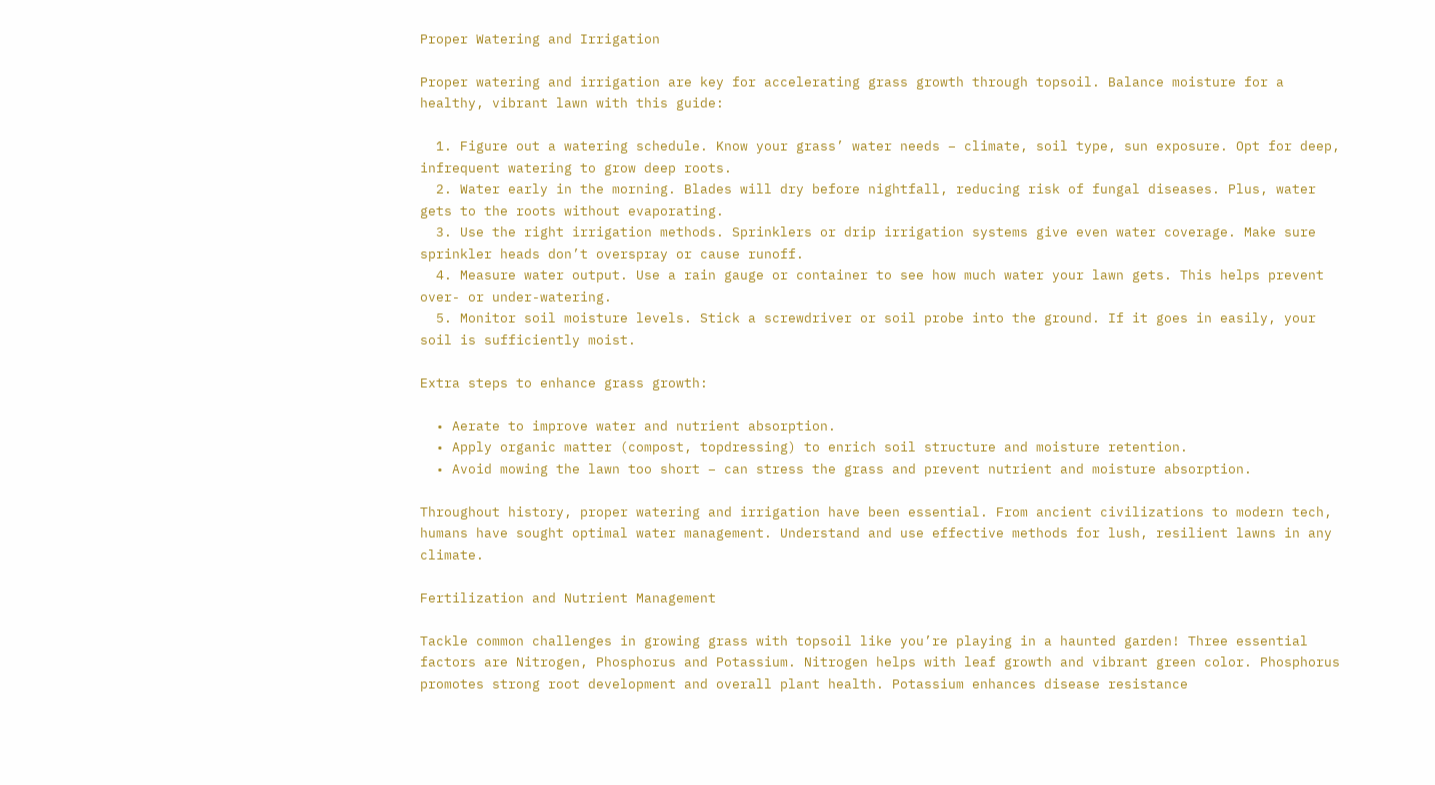Proper Watering and Irrigation

Proper watering and irrigation are key for accelerating grass growth through topsoil. Balance moisture for a healthy, vibrant lawn with this guide:

  1. Figure out a watering schedule. Know your grass’ water needs – climate, soil type, sun exposure. Opt for deep, infrequent watering to grow deep roots.
  2. Water early in the morning. Blades will dry before nightfall, reducing risk of fungal diseases. Plus, water gets to the roots without evaporating.
  3. Use the right irrigation methods. Sprinklers or drip irrigation systems give even water coverage. Make sure sprinkler heads don’t overspray or cause runoff.
  4. Measure water output. Use a rain gauge or container to see how much water your lawn gets. This helps prevent over- or under-watering.
  5. Monitor soil moisture levels. Stick a screwdriver or soil probe into the ground. If it goes in easily, your soil is sufficiently moist.

Extra steps to enhance grass growth:

  • Aerate to improve water and nutrient absorption.
  • Apply organic matter (compost, topdressing) to enrich soil structure and moisture retention.
  • Avoid mowing the lawn too short – can stress the grass and prevent nutrient and moisture absorption.

Throughout history, proper watering and irrigation have been essential. From ancient civilizations to modern tech, humans have sought optimal water management. Understand and use effective methods for lush, resilient lawns in any climate.

Fertilization and Nutrient Management

Tackle common challenges in growing grass with topsoil like you’re playing in a haunted garden! Three essential factors are Nitrogen, Phosphorus and Potassium. Nitrogen helps with leaf growth and vibrant green color. Phosphorus promotes strong root development and overall plant health. Potassium enhances disease resistance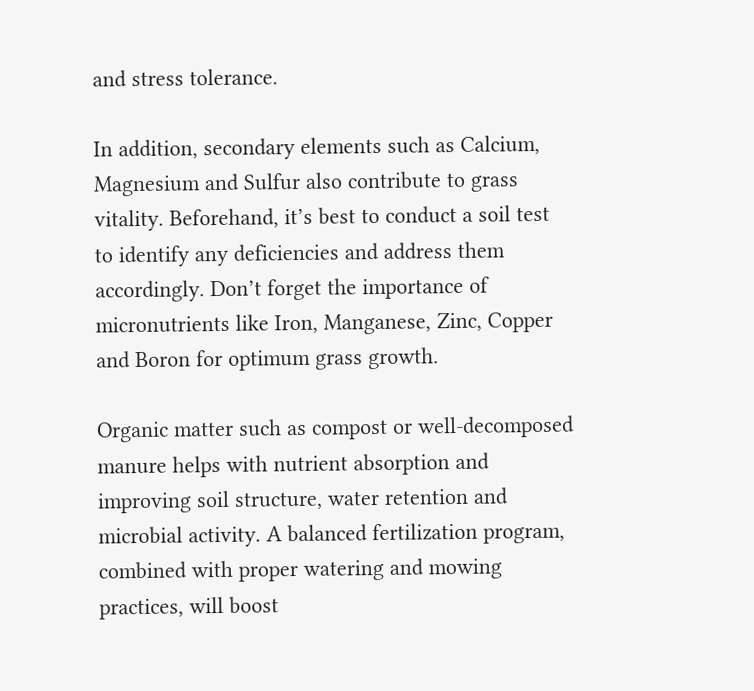and stress tolerance.

In addition, secondary elements such as Calcium, Magnesium and Sulfur also contribute to grass vitality. Beforehand, it’s best to conduct a soil test to identify any deficiencies and address them accordingly. Don’t forget the importance of micronutrients like Iron, Manganese, Zinc, Copper and Boron for optimum grass growth.

Organic matter such as compost or well-decomposed manure helps with nutrient absorption and improving soil structure, water retention and microbial activity. A balanced fertilization program, combined with proper watering and mowing practices, will boost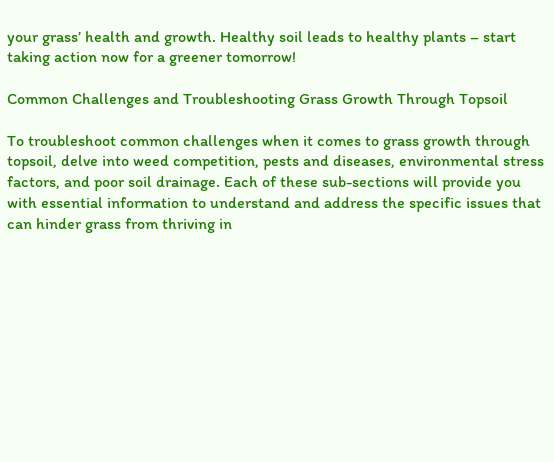your grass’ health and growth. Healthy soil leads to healthy plants – start taking action now for a greener tomorrow!

Common Challenges and Troubleshooting Grass Growth Through Topsoil

To troubleshoot common challenges when it comes to grass growth through topsoil, delve into weed competition, pests and diseases, environmental stress factors, and poor soil drainage. Each of these sub-sections will provide you with essential information to understand and address the specific issues that can hinder grass from thriving in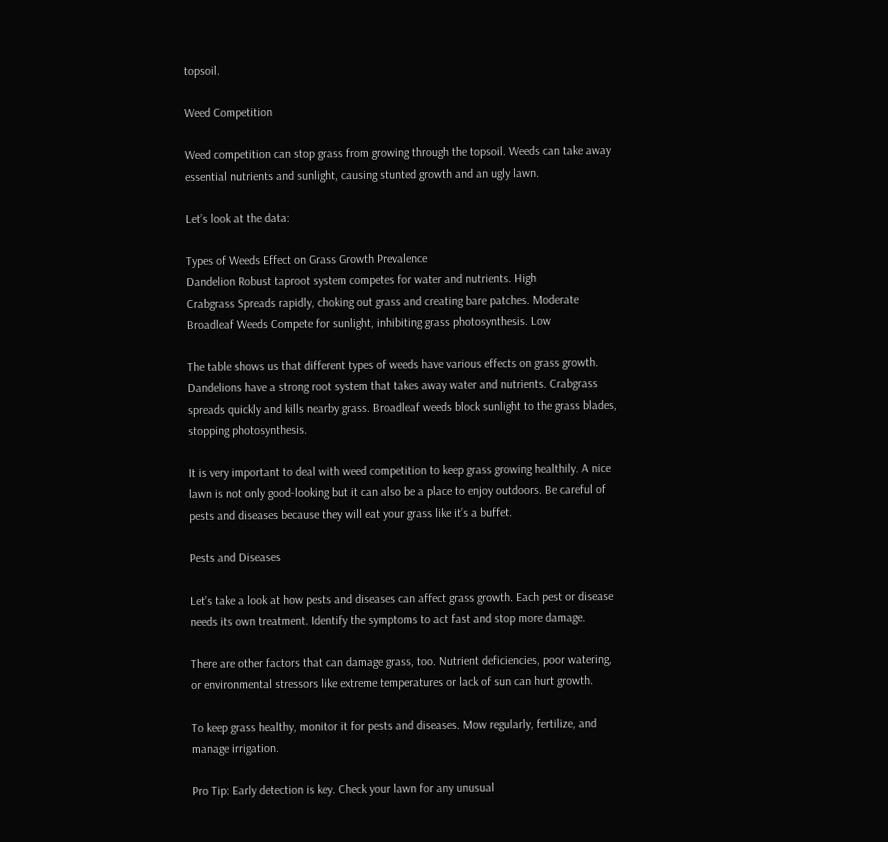topsoil.

Weed Competition

Weed competition can stop grass from growing through the topsoil. Weeds can take away essential nutrients and sunlight, causing stunted growth and an ugly lawn.

Let’s look at the data:

Types of Weeds Effect on Grass Growth Prevalence
Dandelion Robust taproot system competes for water and nutrients. High
Crabgrass Spreads rapidly, choking out grass and creating bare patches. Moderate
Broadleaf Weeds Compete for sunlight, inhibiting grass photosynthesis. Low

The table shows us that different types of weeds have various effects on grass growth. Dandelions have a strong root system that takes away water and nutrients. Crabgrass spreads quickly and kills nearby grass. Broadleaf weeds block sunlight to the grass blades, stopping photosynthesis.

It is very important to deal with weed competition to keep grass growing healthily. A nice lawn is not only good-looking but it can also be a place to enjoy outdoors. Be careful of pests and diseases because they will eat your grass like it’s a buffet.

Pests and Diseases

Let’s take a look at how pests and diseases can affect grass growth. Each pest or disease needs its own treatment. Identify the symptoms to act fast and stop more damage.

There are other factors that can damage grass, too. Nutrient deficiencies, poor watering, or environmental stressors like extreme temperatures or lack of sun can hurt growth.

To keep grass healthy, monitor it for pests and diseases. Mow regularly, fertilize, and manage irrigation.

Pro Tip: Early detection is key. Check your lawn for any unusual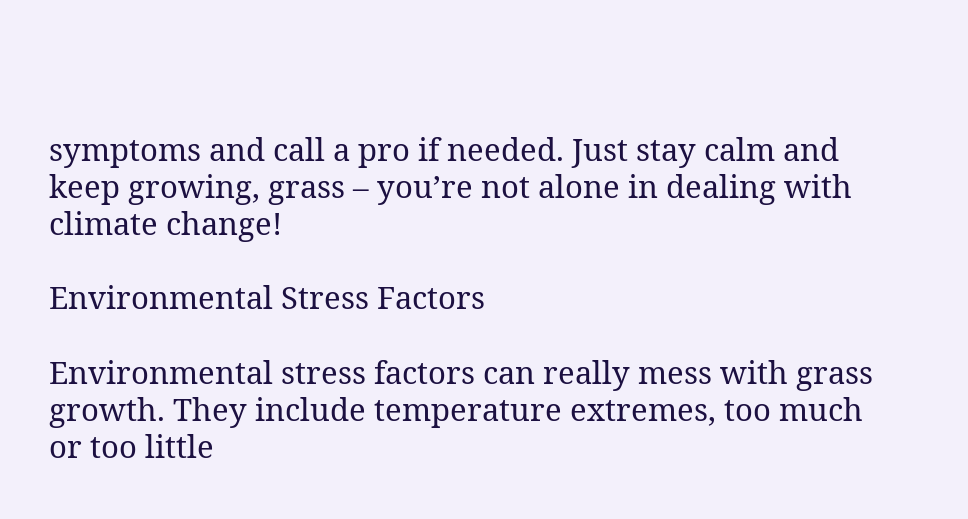symptoms and call a pro if needed. Just stay calm and keep growing, grass – you’re not alone in dealing with climate change!

Environmental Stress Factors

Environmental stress factors can really mess with grass growth. They include temperature extremes, too much or too little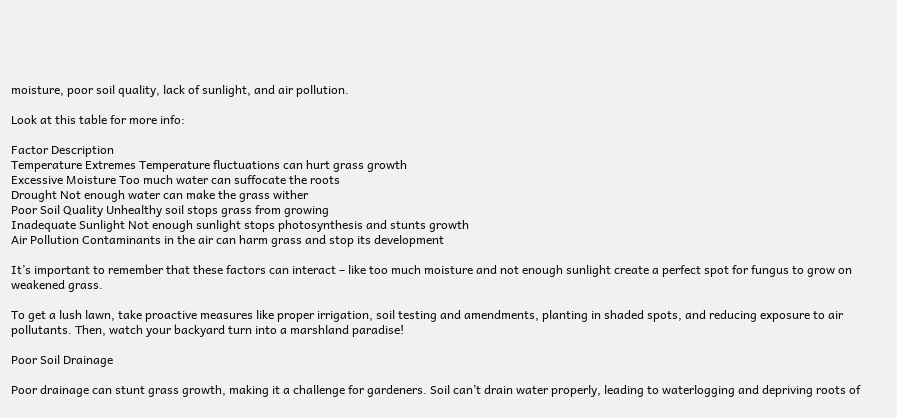moisture, poor soil quality, lack of sunlight, and air pollution.

Look at this table for more info:

Factor Description
Temperature Extremes Temperature fluctuations can hurt grass growth
Excessive Moisture Too much water can suffocate the roots
Drought Not enough water can make the grass wither
Poor Soil Quality Unhealthy soil stops grass from growing
Inadequate Sunlight Not enough sunlight stops photosynthesis and stunts growth
Air Pollution Contaminants in the air can harm grass and stop its development

It’s important to remember that these factors can interact – like too much moisture and not enough sunlight create a perfect spot for fungus to grow on weakened grass.

To get a lush lawn, take proactive measures like proper irrigation, soil testing and amendments, planting in shaded spots, and reducing exposure to air pollutants. Then, watch your backyard turn into a marshland paradise!

Poor Soil Drainage

Poor drainage can stunt grass growth, making it a challenge for gardeners. Soil can’t drain water properly, leading to waterlogging and depriving roots of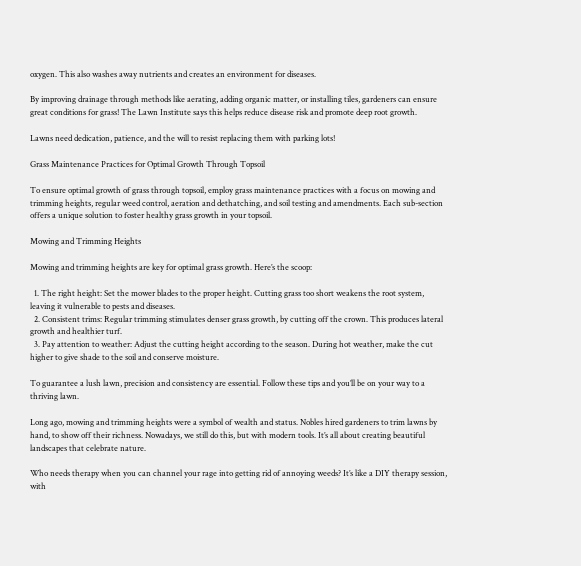oxygen. This also washes away nutrients and creates an environment for diseases.

By improving drainage through methods like aerating, adding organic matter, or installing tiles, gardeners can ensure great conditions for grass! The Lawn Institute says this helps reduce disease risk and promote deep root growth.

Lawns need dedication, patience, and the will to resist replacing them with parking lots!

Grass Maintenance Practices for Optimal Growth Through Topsoil

To ensure optimal growth of grass through topsoil, employ grass maintenance practices with a focus on mowing and trimming heights, regular weed control, aeration and dethatching, and soil testing and amendments. Each sub-section offers a unique solution to foster healthy grass growth in your topsoil.

Mowing and Trimming Heights

Mowing and trimming heights are key for optimal grass growth. Here’s the scoop:

  1. The right height: Set the mower blades to the proper height. Cutting grass too short weakens the root system, leaving it vulnerable to pests and diseases.
  2. Consistent trims: Regular trimming stimulates denser grass growth, by cutting off the crown. This produces lateral growth and healthier turf.
  3. Pay attention to weather: Adjust the cutting height according to the season. During hot weather, make the cut higher to give shade to the soil and conserve moisture.

To guarantee a lush lawn, precision and consistency are essential. Follow these tips and you’ll be on your way to a thriving lawn.

Long ago, mowing and trimming heights were a symbol of wealth and status. Nobles hired gardeners to trim lawns by hand, to show off their richness. Nowadays, we still do this, but with modern tools. It’s all about creating beautiful landscapes that celebrate nature.

Who needs therapy when you can channel your rage into getting rid of annoying weeds? It’s like a DIY therapy session, with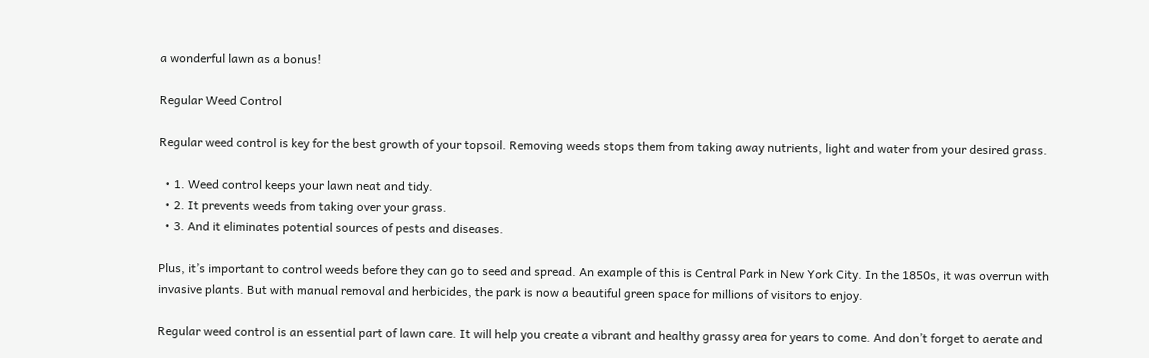a wonderful lawn as a bonus!

Regular Weed Control

Regular weed control is key for the best growth of your topsoil. Removing weeds stops them from taking away nutrients, light and water from your desired grass.

  • 1. Weed control keeps your lawn neat and tidy.
  • 2. It prevents weeds from taking over your grass.
  • 3. And it eliminates potential sources of pests and diseases.

Plus, it’s important to control weeds before they can go to seed and spread. An example of this is Central Park in New York City. In the 1850s, it was overrun with invasive plants. But with manual removal and herbicides, the park is now a beautiful green space for millions of visitors to enjoy.

Regular weed control is an essential part of lawn care. It will help you create a vibrant and healthy grassy area for years to come. And don’t forget to aerate and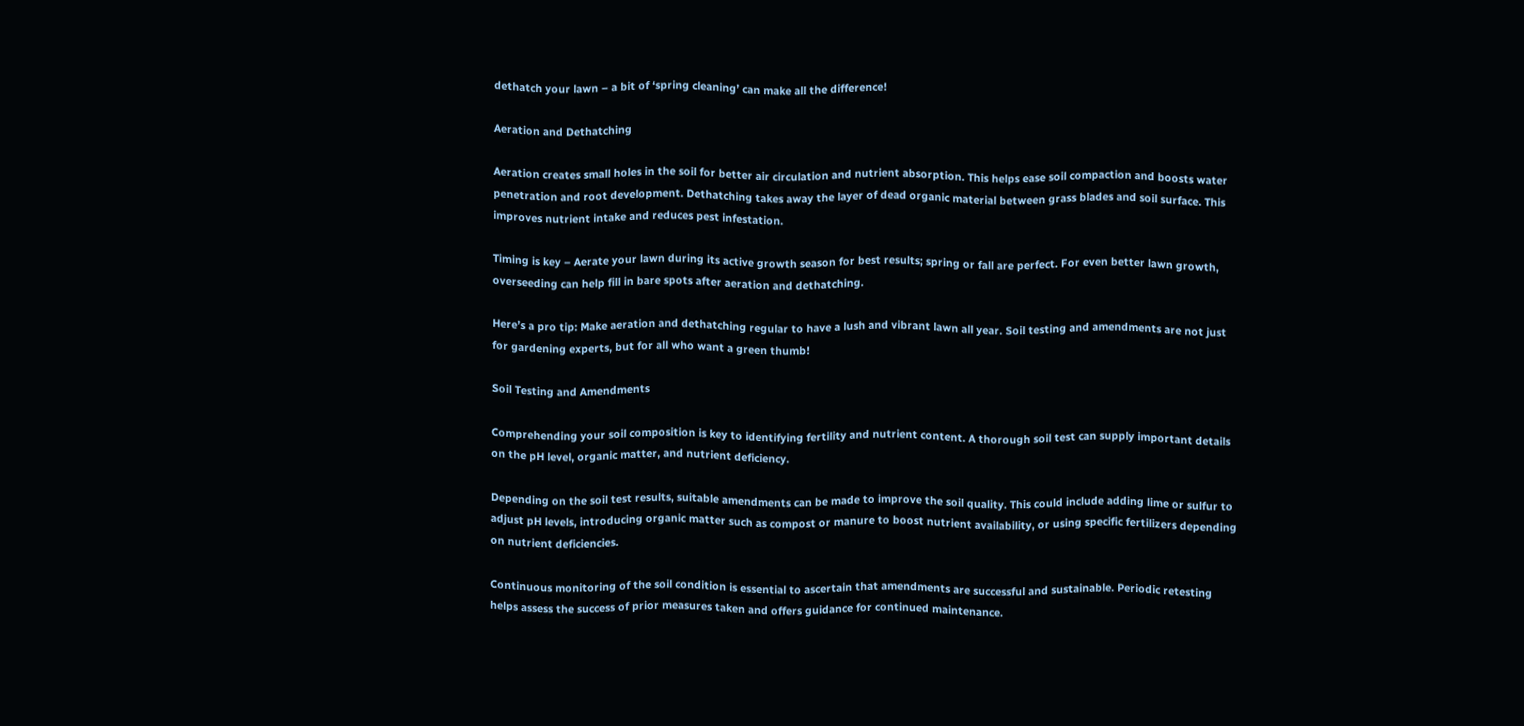dethatch your lawn – a bit of ‘spring cleaning’ can make all the difference!

Aeration and Dethatching

Aeration creates small holes in the soil for better air circulation and nutrient absorption. This helps ease soil compaction and boosts water penetration and root development. Dethatching takes away the layer of dead organic material between grass blades and soil surface. This improves nutrient intake and reduces pest infestation.

Timing is key – Aerate your lawn during its active growth season for best results; spring or fall are perfect. For even better lawn growth, overseeding can help fill in bare spots after aeration and dethatching.

Here’s a pro tip: Make aeration and dethatching regular to have a lush and vibrant lawn all year. Soil testing and amendments are not just for gardening experts, but for all who want a green thumb!

Soil Testing and Amendments

Comprehending your soil composition is key to identifying fertility and nutrient content. A thorough soil test can supply important details on the pH level, organic matter, and nutrient deficiency.

Depending on the soil test results, suitable amendments can be made to improve the soil quality. This could include adding lime or sulfur to adjust pH levels, introducing organic matter such as compost or manure to boost nutrient availability, or using specific fertilizers depending on nutrient deficiencies.

Continuous monitoring of the soil condition is essential to ascertain that amendments are successful and sustainable. Periodic retesting helps assess the success of prior measures taken and offers guidance for continued maintenance.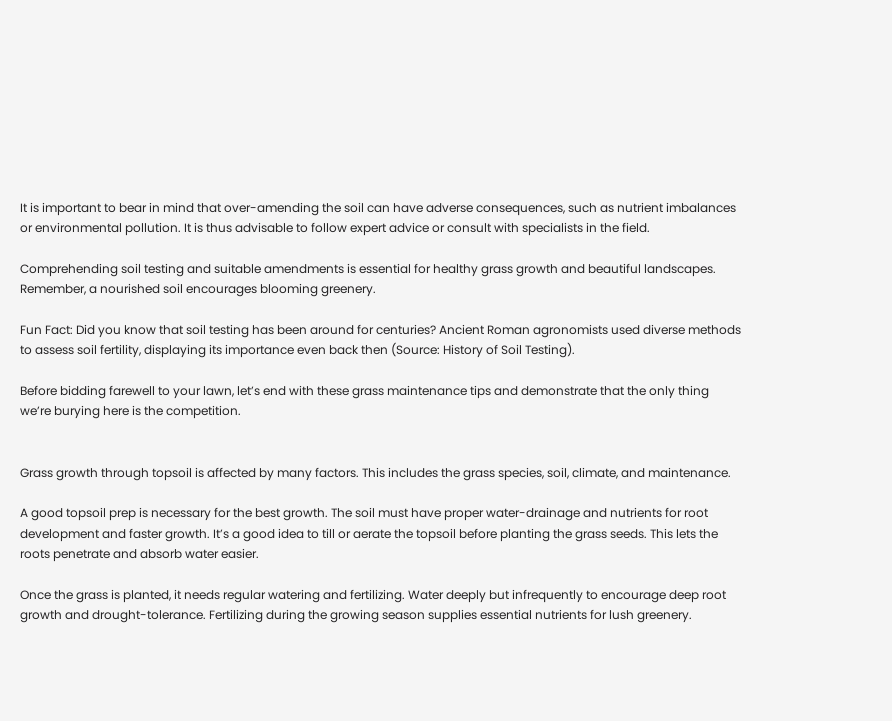It is important to bear in mind that over-amending the soil can have adverse consequences, such as nutrient imbalances or environmental pollution. It is thus advisable to follow expert advice or consult with specialists in the field.

Comprehending soil testing and suitable amendments is essential for healthy grass growth and beautiful landscapes. Remember, a nourished soil encourages blooming greenery.

Fun Fact: Did you know that soil testing has been around for centuries? Ancient Roman agronomists used diverse methods to assess soil fertility, displaying its importance even back then (Source: History of Soil Testing).

Before bidding farewell to your lawn, let’s end with these grass maintenance tips and demonstrate that the only thing we’re burying here is the competition.


Grass growth through topsoil is affected by many factors. This includes the grass species, soil, climate, and maintenance.

A good topsoil prep is necessary for the best growth. The soil must have proper water-drainage and nutrients for root development and faster growth. It’s a good idea to till or aerate the topsoil before planting the grass seeds. This lets the roots penetrate and absorb water easier.

Once the grass is planted, it needs regular watering and fertilizing. Water deeply but infrequently to encourage deep root growth and drought-tolerance. Fertilizing during the growing season supplies essential nutrients for lush greenery.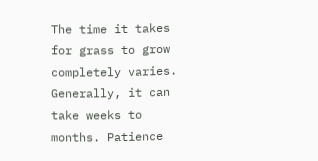The time it takes for grass to grow completely varies. Generally, it can take weeks to months. Patience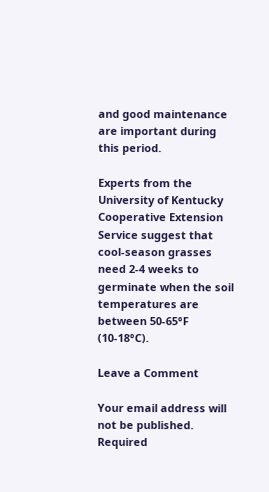and good maintenance are important during this period.

Experts from the University of Kentucky Cooperative Extension Service suggest that cool-season grasses need 2-4 weeks to germinate when the soil temperatures are between 50-65°F (10-18°C).

Leave a Comment

Your email address will not be published. Required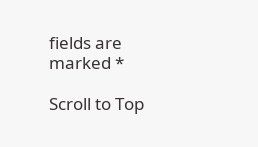fields are marked *

Scroll to Top